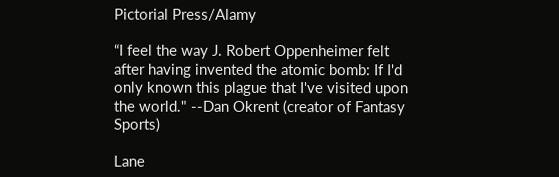Pictorial Press/Alamy

“I feel the way J. Robert Oppenheimer felt after having invented the atomic bomb: If I'd only known this plague that I've visited upon the world." --Dan Okrent (creator of Fantasy Sports)

Lane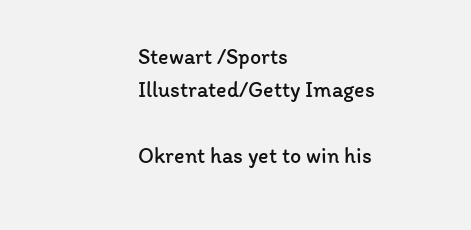Stewart /Sports Illustrated/Getty Images

Okrent has yet to win his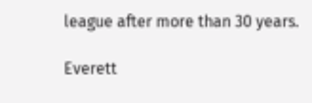league after more than 30 years.

Everett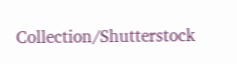Collection/Shutterstock